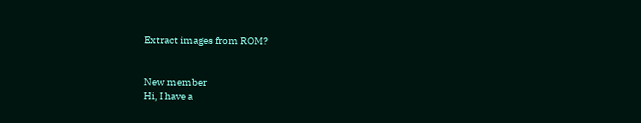Extract images from ROM?


New member
Hi, I have a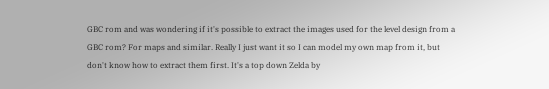GBC rom and was wondering if it's possible to extract the images used for the level design from a GBC rom? For maps and similar. Really I just want it so I can model my own map from it, but don't know how to extract them first. It's a top down Zelda by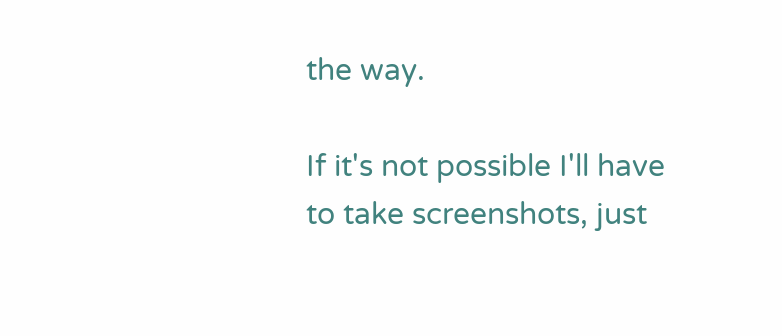the way.

If it's not possible I'll have to take screenshots, just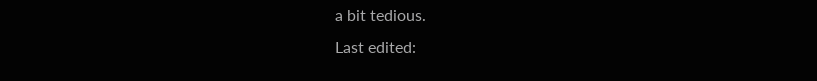a bit tedious.
Last edited: